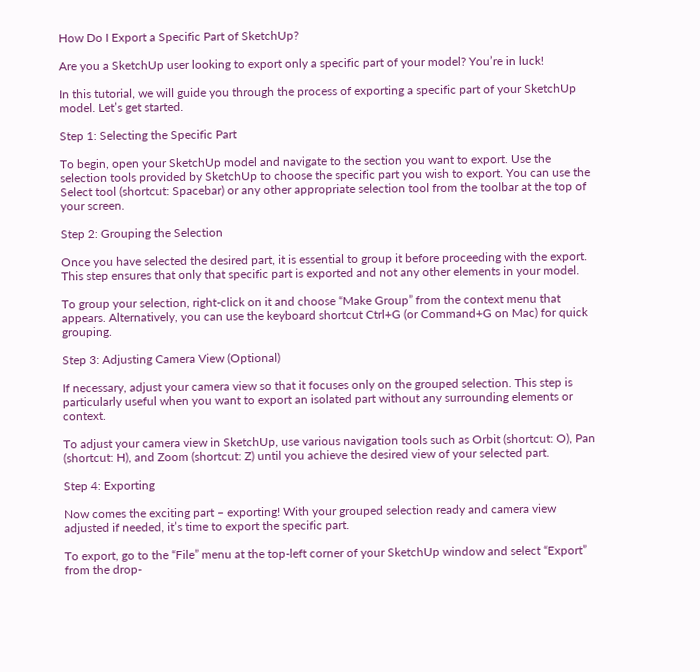How Do I Export a Specific Part of SketchUp?

Are you a SketchUp user looking to export only a specific part of your model? You’re in luck!

In this tutorial, we will guide you through the process of exporting a specific part of your SketchUp model. Let’s get started.

Step 1: Selecting the Specific Part

To begin, open your SketchUp model and navigate to the section you want to export. Use the selection tools provided by SketchUp to choose the specific part you wish to export. You can use the Select tool (shortcut: Spacebar) or any other appropriate selection tool from the toolbar at the top of your screen.

Step 2: Grouping the Selection

Once you have selected the desired part, it is essential to group it before proceeding with the export. This step ensures that only that specific part is exported and not any other elements in your model.

To group your selection, right-click on it and choose “Make Group” from the context menu that appears. Alternatively, you can use the keyboard shortcut Ctrl+G (or Command+G on Mac) for quick grouping.

Step 3: Adjusting Camera View (Optional)

If necessary, adjust your camera view so that it focuses only on the grouped selection. This step is particularly useful when you want to export an isolated part without any surrounding elements or context.

To adjust your camera view in SketchUp, use various navigation tools such as Orbit (shortcut: O), Pan (shortcut: H), and Zoom (shortcut: Z) until you achieve the desired view of your selected part.

Step 4: Exporting

Now comes the exciting part – exporting! With your grouped selection ready and camera view adjusted if needed, it’s time to export the specific part.

To export, go to the “File” menu at the top-left corner of your SketchUp window and select “Export” from the drop-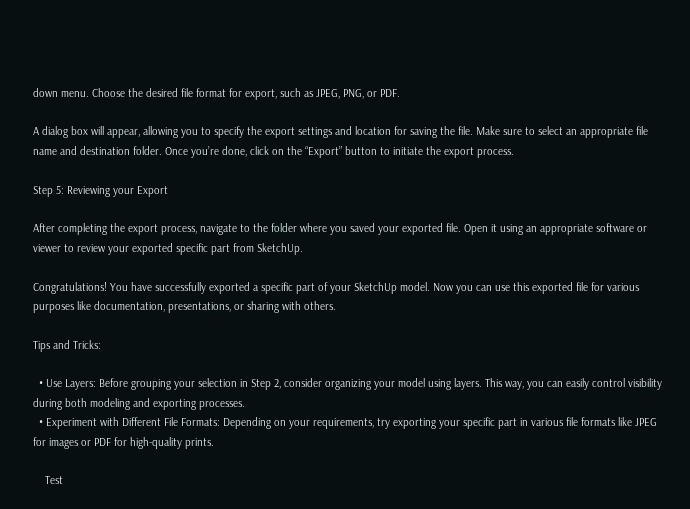down menu. Choose the desired file format for export, such as JPEG, PNG, or PDF.

A dialog box will appear, allowing you to specify the export settings and location for saving the file. Make sure to select an appropriate file name and destination folder. Once you’re done, click on the “Export” button to initiate the export process.

Step 5: Reviewing your Export

After completing the export process, navigate to the folder where you saved your exported file. Open it using an appropriate software or viewer to review your exported specific part from SketchUp.

Congratulations! You have successfully exported a specific part of your SketchUp model. Now you can use this exported file for various purposes like documentation, presentations, or sharing with others.

Tips and Tricks:

  • Use Layers: Before grouping your selection in Step 2, consider organizing your model using layers. This way, you can easily control visibility during both modeling and exporting processes.
  • Experiment with Different File Formats: Depending on your requirements, try exporting your specific part in various file formats like JPEG for images or PDF for high-quality prints.

    Test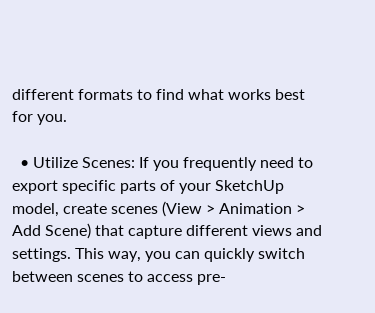different formats to find what works best for you.

  • Utilize Scenes: If you frequently need to export specific parts of your SketchUp model, create scenes (View > Animation > Add Scene) that capture different views and settings. This way, you can quickly switch between scenes to access pre-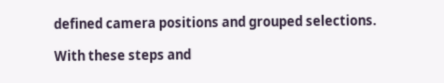defined camera positions and grouped selections.

With these steps and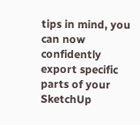tips in mind, you can now confidently export specific parts of your SketchUp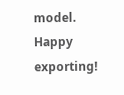model. Happy exporting!